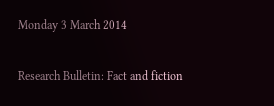Monday 3 March 2014

Research Bulletin: Fact and fiction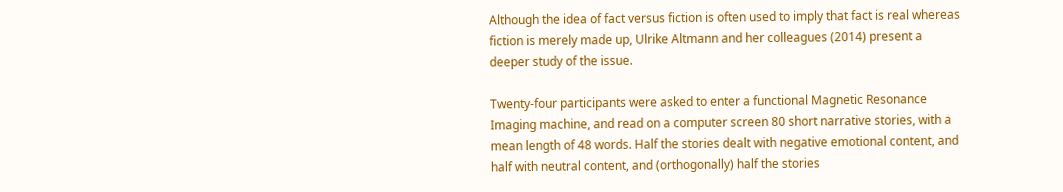Although the idea of fact versus fiction is often used to imply that fact is real whereas fiction is merely made up, Ulrike Altmann and her colleagues (2014) present a deeper study of the issue.

Twenty-four participants were asked to enter a functional Magnetic Resonance Imaging machine, and read on a computer screen 80 short narrative stories, with a mean length of 48 words. Half the stories dealt with negative emotional content, and half with neutral content, and (orthogonally) half the stories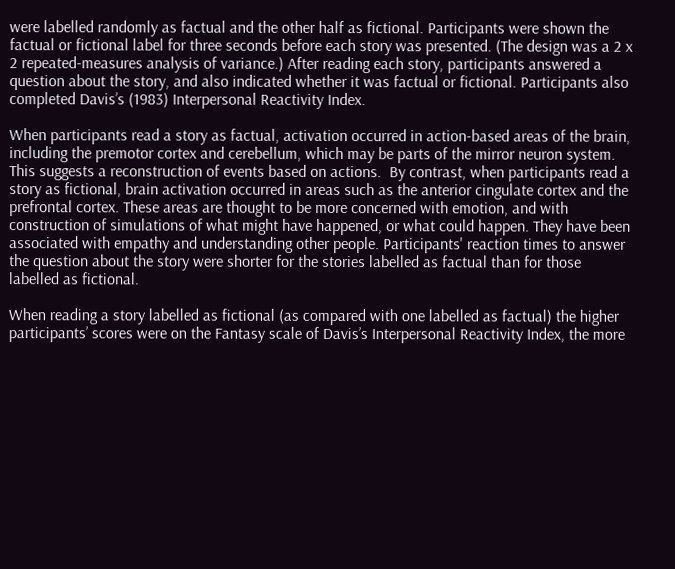were labelled randomly as factual and the other half as fictional. Participants were shown the factual or fictional label for three seconds before each story was presented. (The design was a 2 x 2 repeated-measures analysis of variance.) After reading each story, participants answered a question about the story, and also indicated whether it was factual or fictional. Participants also completed Davis’s (1983) Interpersonal Reactivity Index.

When participants read a story as factual, activation occurred in action-based areas of the brain, including the premotor cortex and cerebellum, which may be parts of the mirror neuron system. This suggests a reconstruction of events based on actions.  By contrast, when participants read a story as fictional, brain activation occurred in areas such as the anterior cingulate cortex and the prefrontal cortex. These areas are thought to be more concerned with emotion, and with construction of simulations of what might have happened, or what could happen. They have been associated with empathy and understanding other people. Participants' reaction times to answer the question about the story were shorter for the stories labelled as factual than for those labelled as fictional.

When reading a story labelled as fictional (as compared with one labelled as factual) the higher participants’ scores were on the Fantasy scale of Davis’s Interpersonal Reactivity Index, the more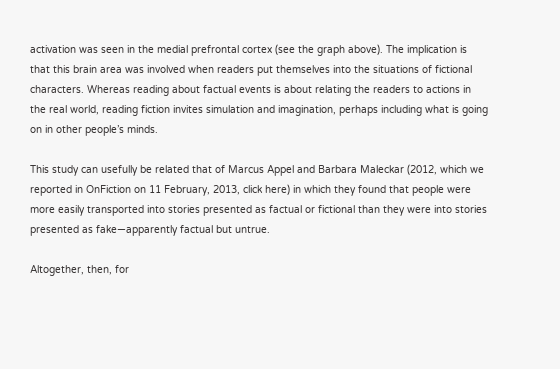activation was seen in the medial prefrontal cortex (see the graph above). The implication is that this brain area was involved when readers put themselves into the situations of fictional characters. Whereas reading about factual events is about relating the readers to actions in the real world, reading fiction invites simulation and imagination, perhaps including what is going on in other people’s minds.

This study can usefully be related that of Marcus Appel and Barbara Maleckar (2012, which we reported in OnFiction on 11 February, 2013, click here) in which they found that people were more easily transported into stories presented as factual or fictional than they were into stories presented as fake—apparently factual but untrue.

Altogether, then, for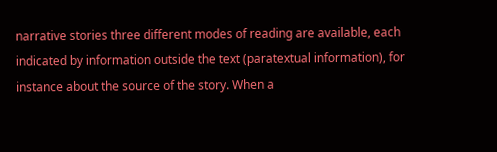narrative stories three different modes of reading are available, each indicated by information outside the text (paratextual information), for instance about the source of the story. When a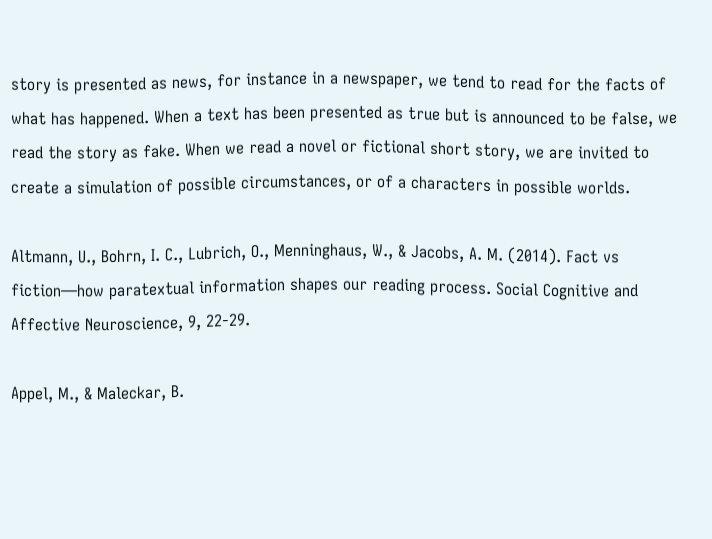story is presented as news, for instance in a newspaper, we tend to read for the facts of what has happened. When a text has been presented as true but is announced to be false, we read the story as fake. When we read a novel or fictional short story, we are invited to create a simulation of possible circumstances, or of a characters in possible worlds.

Altmann, U., Bohrn, I. C., Lubrich, O., Menninghaus, W., & Jacobs, A. M. (2014). Fact vs fiction—how paratextual information shapes our reading process. Social Cognitive and Affective Neuroscience, 9, 22-29.

Appel, M., & Maleckar, B.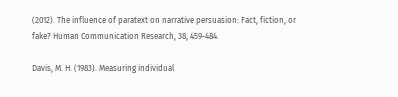(2012). The influence of paratext on narrative persuasion: Fact, fiction, or fake? Human Communication Research, 38, 459-484.

Davis, M. H. (1983). Measuring individual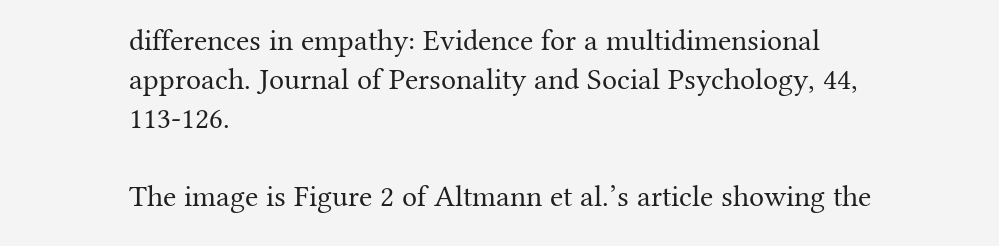differences in empathy: Evidence for a multidimensional approach. Journal of Personality and Social Psychology, 44, 113-126.

The image is Figure 2 of Altmann et al.’s article showing the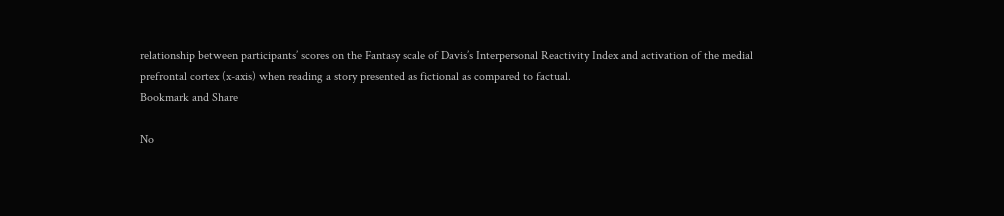relationship between participants’ scores on the Fantasy scale of Davis’s Interpersonal Reactivity Index and activation of the medial prefrontal cortex (x-axis) when reading a story presented as fictional as compared to factual.
Bookmark and Share

No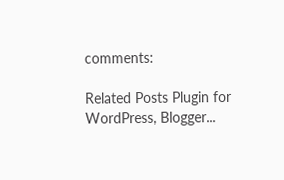comments:

Related Posts Plugin for WordPress, Blogger...